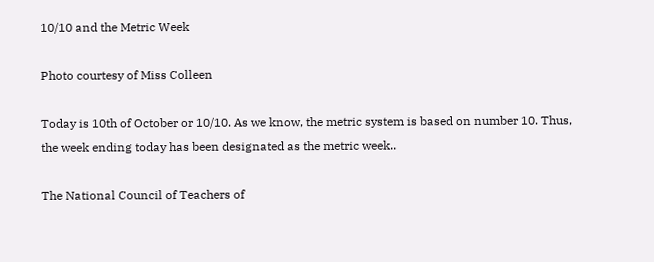10/10 and the Metric Week

Photo courtesy of Miss Colleen

Today is 10th of October or 10/10. As we know, the metric system is based on number 10. Thus, the week ending today has been designated as the metric week..

The National Council of Teachers of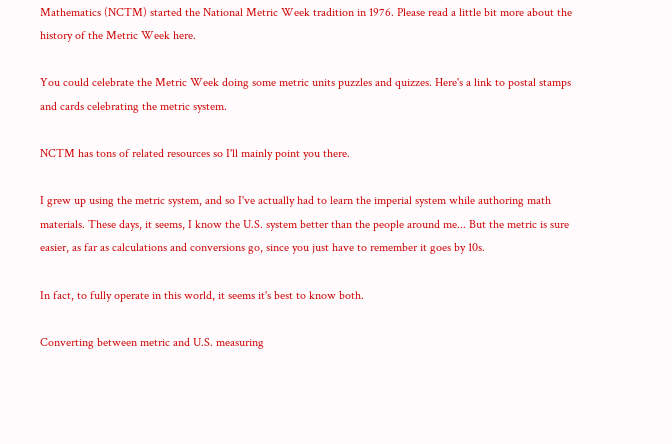Mathematics (NCTM) started the National Metric Week tradition in 1976. Please read a little bit more about the history of the Metric Week here.

You could celebrate the Metric Week doing some metric units puzzles and quizzes. Here's a link to postal stamps and cards celebrating the metric system.

NCTM has tons of related resources so I'll mainly point you there.

I grew up using the metric system, and so I've actually had to learn the imperial system while authoring math materials. These days, it seems, I know the U.S. system better than the people around me... But the metric is sure easier, as far as calculations and conversions go, since you just have to remember it goes by 10s.

In fact, to fully operate in this world, it seems it's best to know both.

Converting between metric and U.S. measuring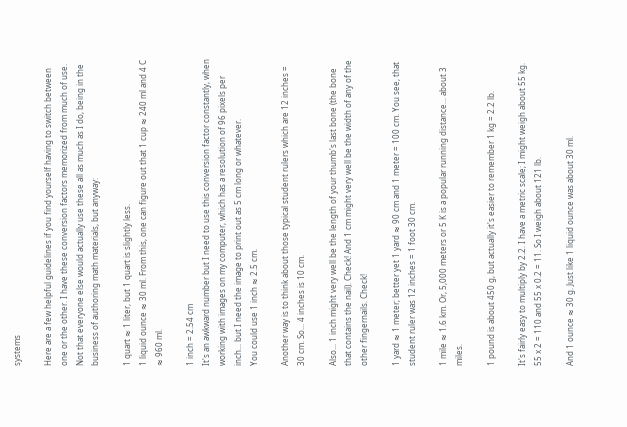systems

Here are a few helpful guidelines if you find yourself having to switch between one or the other. I have these conversion factors memorized from much of use. Not that everyone else would actually use these all as much as I do, being in the business of authoring math materials, but anyway:

1 quart ≈ 1 liter, but 1 quart is slightly less.
1 liquid ounce ≈ 30 ml. From this, one can figure out that 1 cup ≈ 240 ml and 4 C ≈ 960 ml.

1 inch = 2.54 cm
It's an awkward number but I need to use this conversion factor constantly, when working with images on my computer, which has a resolution of 96 pixels per inch... but I need the image to print out as 5 cm long or whatever.
You could use 1 inch ≈ 2.5 cm.

Another way is to think about those typical student rulers which are 12 inches = 30 cm. So... 4 inches is 10 cm.

Also... 1 inch might very well be the length of your thumb's last bone (the bone that contains the nail). Check! And 1 cm might very well be the width of any of the other fingernails. Check!

1 yard ≈ 1 meter; better yet 1 yard ≈ 90 cm and 1 meter = 100 cm. You see, that student ruler was 12 inches = 1 foot 30 cm.

1 mile ≈ 1.6 km. Or, 5,000 meters or 5 K is a popular running distance... about 3 miles.

1 pound is about 450 g, but actually it's easier to remember 1 kg = 2.2 lb.

It's fairly easy to multiply by 2.2. I have a metric scale; I might weigh about 55 kg. 55 x 2 = 110 and 55 x 0.2 = 11. So I weigh about 121 lb.

And 1 ounce ≈ 30 g. Just like 1 liquid ounce was about 30 ml.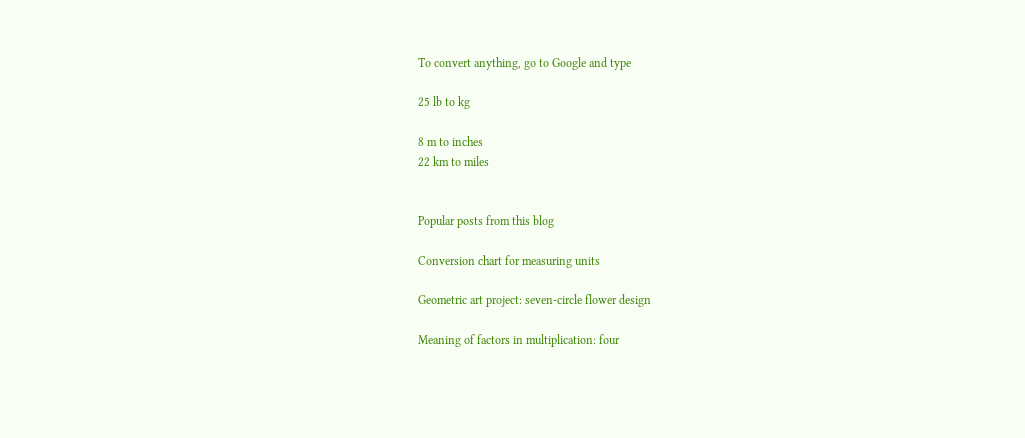To convert anything, go to Google and type

25 lb to kg

8 m to inches
22 km to miles


Popular posts from this blog

Conversion chart for measuring units

Geometric art project: seven-circle flower design

Meaning of factors in multiplication: four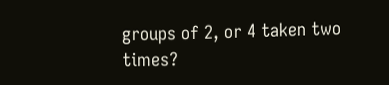groups of 2, or 4 taken two times?